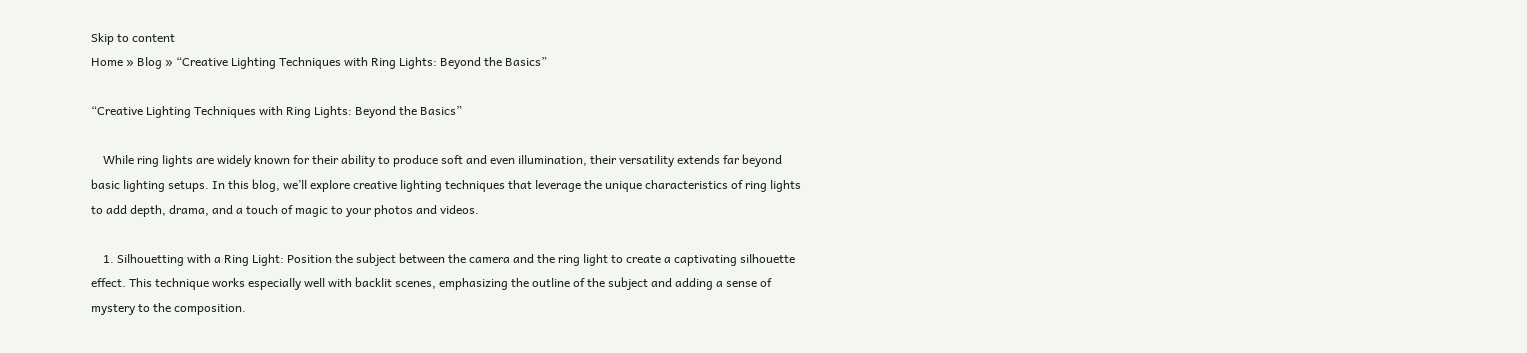Skip to content
Home » Blog » “Creative Lighting Techniques with Ring Lights: Beyond the Basics”

“Creative Lighting Techniques with Ring Lights: Beyond the Basics”

    While ring lights are widely known for their ability to produce soft and even illumination, their versatility extends far beyond basic lighting setups. In this blog, we’ll explore creative lighting techniques that leverage the unique characteristics of ring lights to add depth, drama, and a touch of magic to your photos and videos.

    1. Silhouetting with a Ring Light: Position the subject between the camera and the ring light to create a captivating silhouette effect. This technique works especially well with backlit scenes, emphasizing the outline of the subject and adding a sense of mystery to the composition.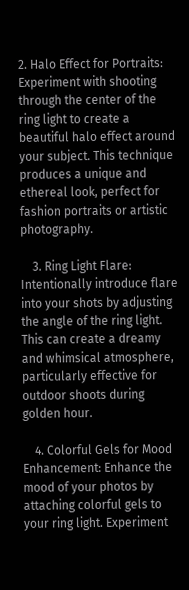2. Halo Effect for Portraits: Experiment with shooting through the center of the ring light to create a beautiful halo effect around your subject. This technique produces a unique and ethereal look, perfect for fashion portraits or artistic photography.

    3. Ring Light Flare: Intentionally introduce flare into your shots by adjusting the angle of the ring light. This can create a dreamy and whimsical atmosphere, particularly effective for outdoor shoots during golden hour.

    4. Colorful Gels for Mood Enhancement: Enhance the mood of your photos by attaching colorful gels to your ring light. Experiment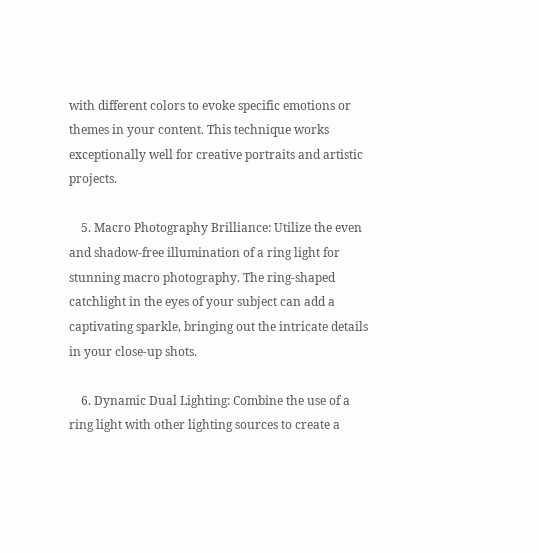with different colors to evoke specific emotions or themes in your content. This technique works exceptionally well for creative portraits and artistic projects.

    5. Macro Photography Brilliance: Utilize the even and shadow-free illumination of a ring light for stunning macro photography. The ring-shaped catchlight in the eyes of your subject can add a captivating sparkle, bringing out the intricate details in your close-up shots.

    6. Dynamic Dual Lighting: Combine the use of a ring light with other lighting sources to create a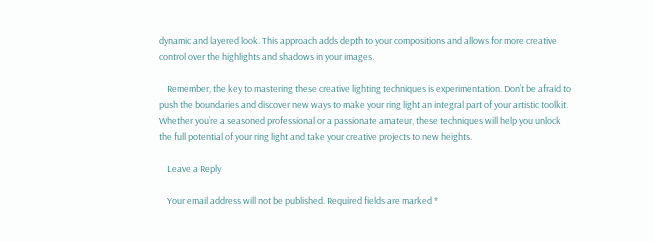dynamic and layered look. This approach adds depth to your compositions and allows for more creative control over the highlights and shadows in your images.

    Remember, the key to mastering these creative lighting techniques is experimentation. Don’t be afraid to push the boundaries and discover new ways to make your ring light an integral part of your artistic toolkit. Whether you’re a seasoned professional or a passionate amateur, these techniques will help you unlock the full potential of your ring light and take your creative projects to new heights.

    Leave a Reply

    Your email address will not be published. Required fields are marked *